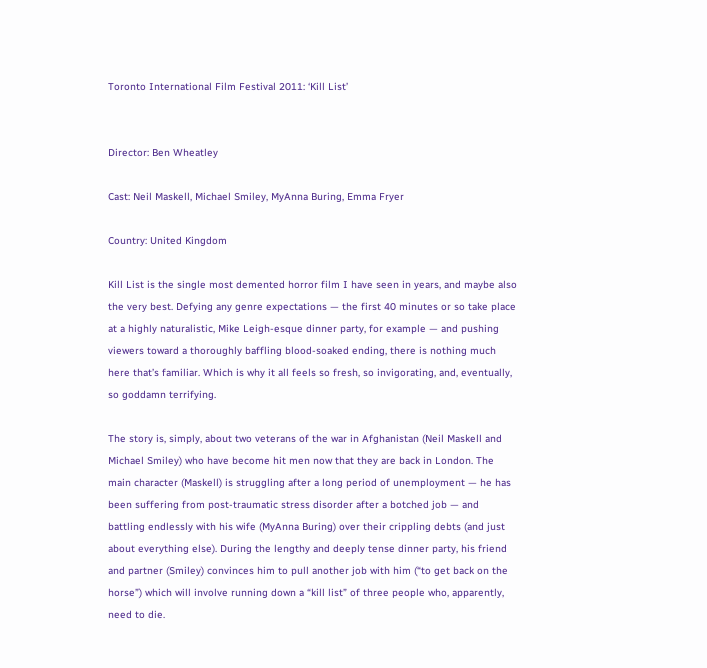Toronto International Film Festival 2011: ‘Kill List’


Director: Ben Wheatley

Cast: Neil Maskell, Michael Smiley, MyAnna Buring, Emma Fryer

Country: United Kingdom

Kill List is the single most demented horror film I have seen in years, and maybe also the very best. Defying any genre expectations — the first 40 minutes or so take place at a highly naturalistic, Mike Leigh-esque dinner party, for example — and pushing viewers toward a thoroughly baffling blood-soaked ending, there is nothing much here that’s familiar. Which is why it all feels so fresh, so invigorating, and, eventually, so goddamn terrifying.

The story is, simply, about two veterans of the war in Afghanistan (Neil Maskell and Michael Smiley) who have become hit men now that they are back in London. The main character (Maskell) is struggling after a long period of unemployment — he has been suffering from post-traumatic stress disorder after a botched job — and battling endlessly with his wife (MyAnna Buring) over their crippling debts (and just about everything else). During the lengthy and deeply tense dinner party, his friend and partner (Smiley) convinces him to pull another job with him (“to get back on the horse”) which will involve running down a “kill list” of three people who, apparently, need to die.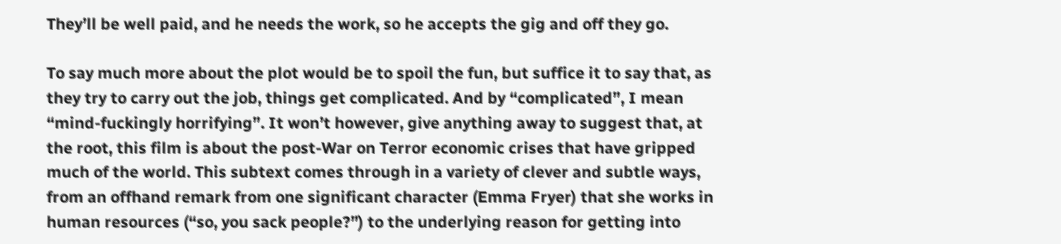They’ll be well paid, and he needs the work, so he accepts the gig and off they go.

To say much more about the plot would be to spoil the fun, but suffice it to say that, as they try to carry out the job, things get complicated. And by “complicated”, I mean “mind-fuckingly horrifying”. It won’t however, give anything away to suggest that, at the root, this film is about the post-War on Terror economic crises that have gripped much of the world. This subtext comes through in a variety of clever and subtle ways, from an offhand remark from one significant character (Emma Fryer) that she works in human resources (“so, you sack people?”) to the underlying reason for getting into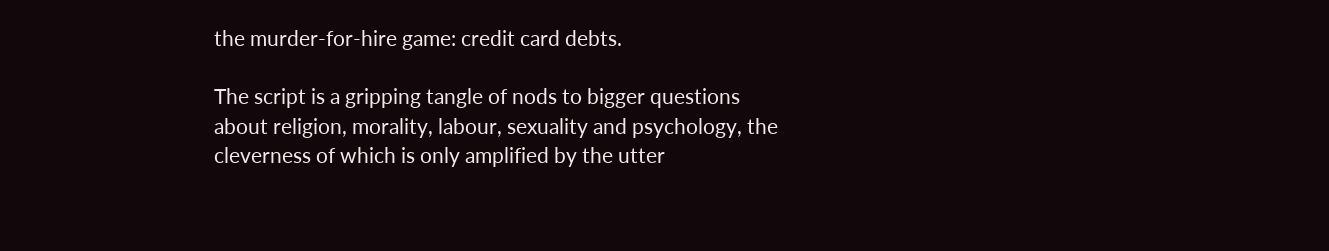the murder-for-hire game: credit card debts.

The script is a gripping tangle of nods to bigger questions about religion, morality, labour, sexuality and psychology, the cleverness of which is only amplified by the utter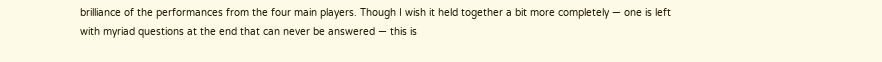brilliance of the performances from the four main players. Though I wish it held together a bit more completely — one is left with myriad questions at the end that can never be answered — this is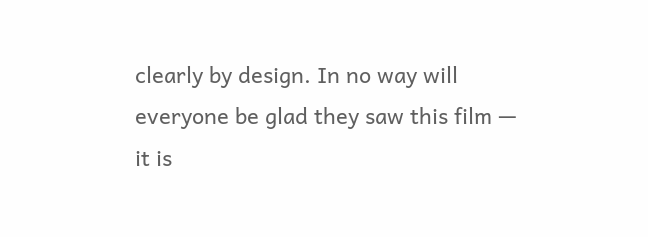clearly by design. In no way will everyone be glad they saw this film — it is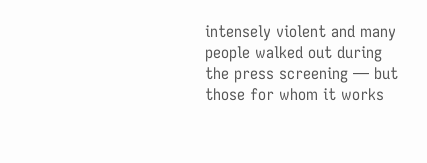intensely violent and many people walked out during the press screening — but those for whom it works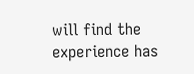will find the experience has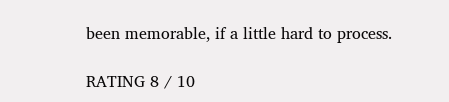been memorable, if a little hard to process.

RATING 8 / 10